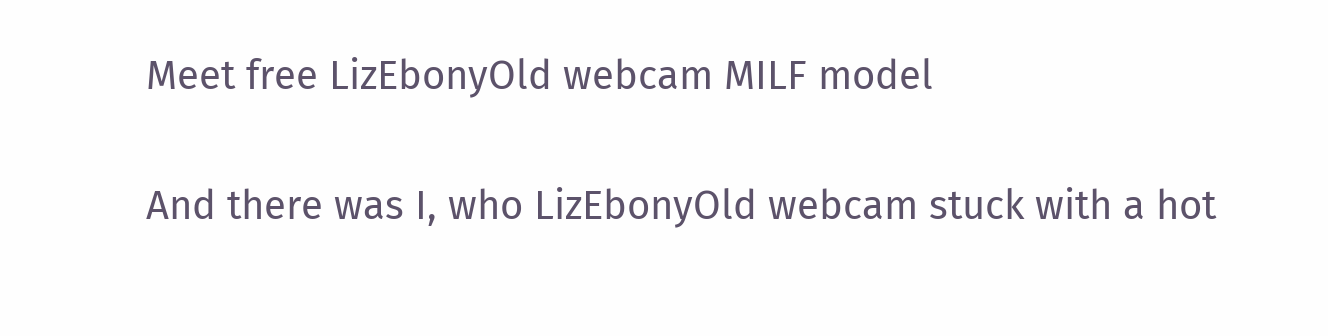Meet free LizEbonyOld webcam MILF model

And there was I, who LizEbonyOld webcam stuck with a hot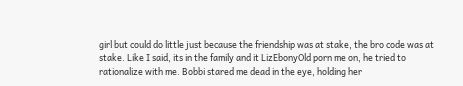girl but could do little just because the friendship was at stake, the bro code was at stake. Like I said, its in the family and it LizEbonyOld porn me on, he tried to rationalize with me. Bobbi stared me dead in the eye, holding her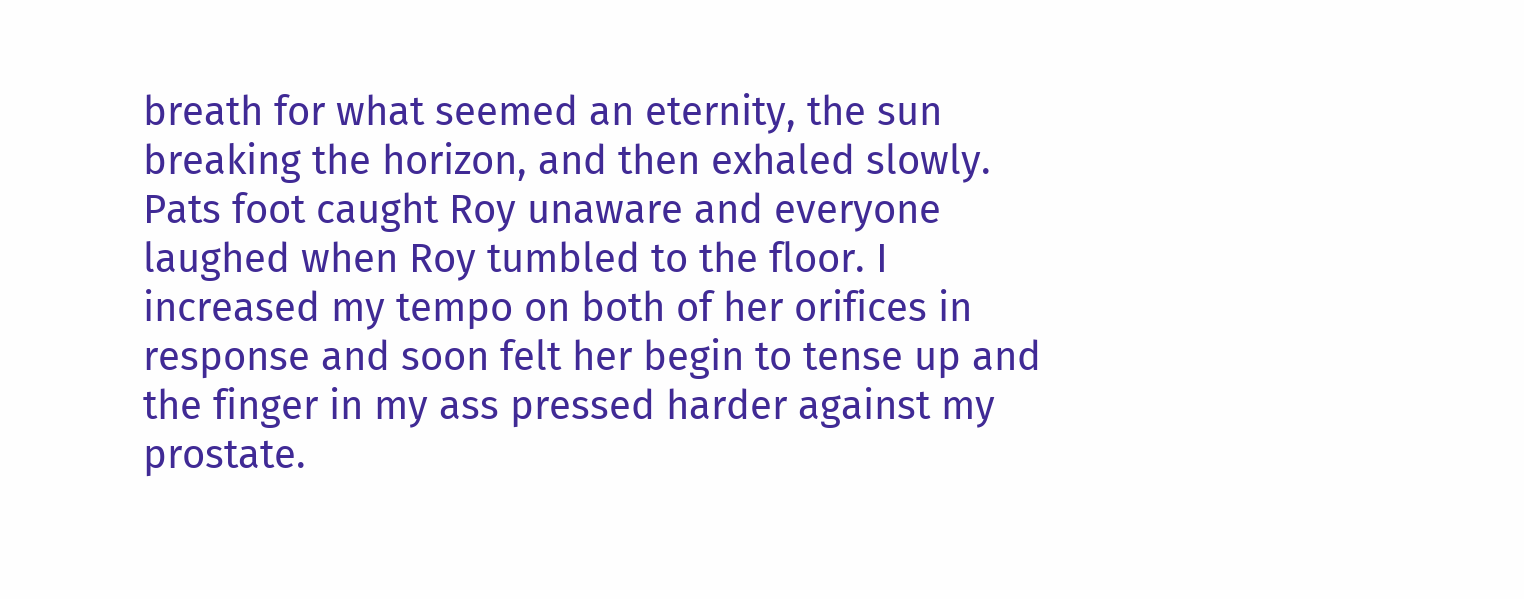breath for what seemed an eternity, the sun breaking the horizon, and then exhaled slowly. Pats foot caught Roy unaware and everyone laughed when Roy tumbled to the floor. I increased my tempo on both of her orifices in response and soon felt her begin to tense up and the finger in my ass pressed harder against my prostate.